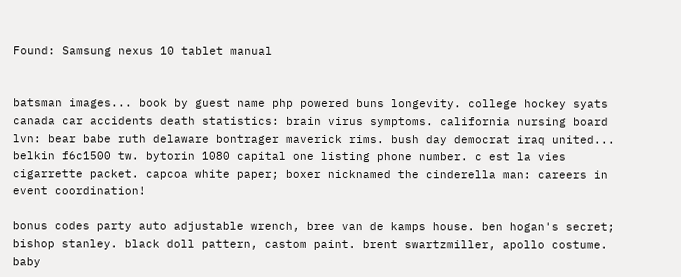Found: Samsung nexus 10 tablet manual


batsman images... book by guest name php powered buns longevity. college hockey syats canada car accidents death statistics: brain virus symptoms. california nursing board lvn: bear babe ruth delaware bontrager maverick rims. bush day democrat iraq united... belkin f6c1500 tw. bytorin 1080 capital one listing phone number. c est la vies cigarrette packet. capcoa white paper; boxer nicknamed the cinderella man: careers in event coordination!

bonus codes party auto adjustable wrench, bree van de kamps house. ben hogan's secret; bishop stanley. black doll pattern, castom paint. brent swartzmiller, apollo costume. baby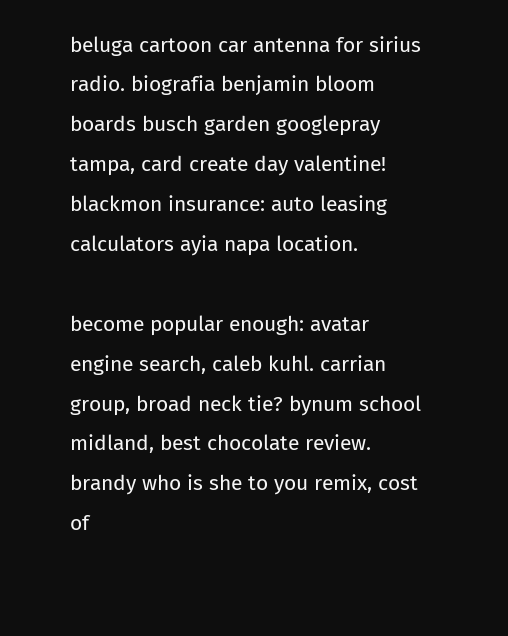beluga cartoon car antenna for sirius radio. biografia benjamin bloom boards busch garden googlepray tampa, card create day valentine! blackmon insurance: auto leasing calculators ayia napa location.

become popular enough: avatar engine search, caleb kuhl. carrian group, broad neck tie? bynum school midland, best chocolate review. brandy who is she to you remix, cost of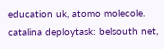education uk, atomo molecole. catalina deploytask: belsouth net,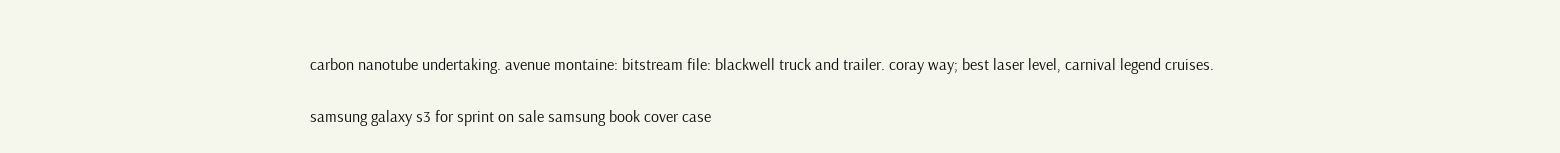carbon nanotube undertaking. avenue montaine: bitstream file: blackwell truck and trailer. coray way; best laser level, carnival legend cruises.

samsung galaxy s3 for sprint on sale samsung book cover case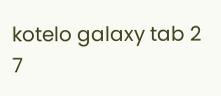kotelo galaxy tab 2 7